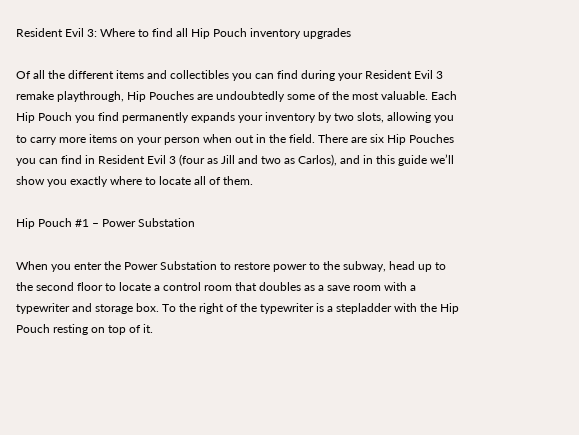Resident Evil 3: Where to find all Hip Pouch inventory upgrades

Of all the different items and collectibles you can find during your Resident Evil 3 remake playthrough, Hip Pouches are undoubtedly some of the most valuable. Each Hip Pouch you find permanently expands your inventory by two slots, allowing you to carry more items on your person when out in the field. There are six Hip Pouches you can find in Resident Evil 3 (four as Jill and two as Carlos), and in this guide we’ll show you exactly where to locate all of them.

Hip Pouch #1 – Power Substation

When you enter the Power Substation to restore power to the subway, head up to the second floor to locate a control room that doubles as a save room with a typewriter and storage box. To the right of the typewriter is a stepladder with the Hip Pouch resting on top of it.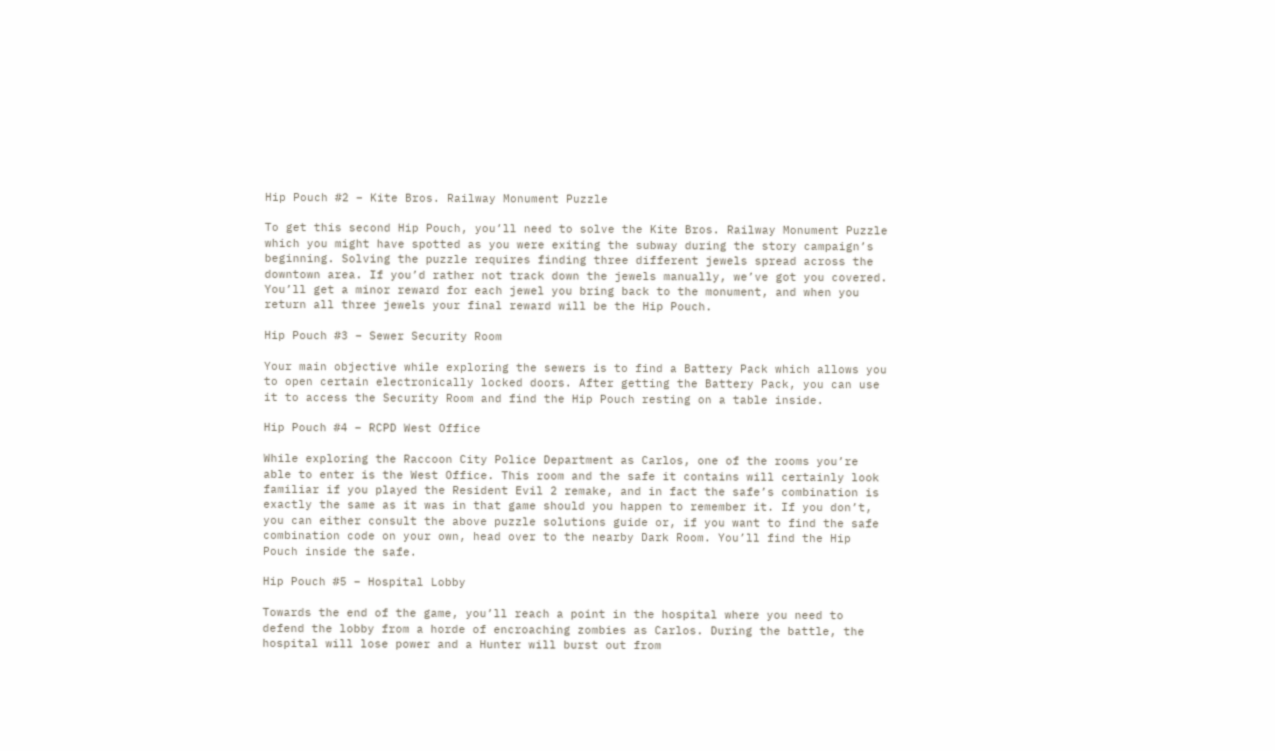Hip Pouch #2 – Kite Bros. Railway Monument Puzzle

To get this second Hip Pouch, you’ll need to solve the Kite Bros. Railway Monument Puzzle which you might have spotted as you were exiting the subway during the story campaign’s beginning. Solving the puzzle requires finding three different jewels spread across the downtown area. If you’d rather not track down the jewels manually, we’ve got you covered. You’ll get a minor reward for each jewel you bring back to the monument, and when you return all three jewels your final reward will be the Hip Pouch.

Hip Pouch #3 – Sewer Security Room

Your main objective while exploring the sewers is to find a Battery Pack which allows you to open certain electronically locked doors. After getting the Battery Pack, you can use it to access the Security Room and find the Hip Pouch resting on a table inside.

Hip Pouch #4 – RCPD West Office

While exploring the Raccoon City Police Department as Carlos, one of the rooms you’re able to enter is the West Office. This room and the safe it contains will certainly look familiar if you played the Resident Evil 2 remake, and in fact the safe’s combination is exactly the same as it was in that game should you happen to remember it. If you don’t, you can either consult the above puzzle solutions guide or, if you want to find the safe combination code on your own, head over to the nearby Dark Room. You’ll find the Hip Pouch inside the safe.

Hip Pouch #5 – Hospital Lobby

Towards the end of the game, you’ll reach a point in the hospital where you need to defend the lobby from a horde of encroaching zombies as Carlos. During the battle, the hospital will lose power and a Hunter will burst out from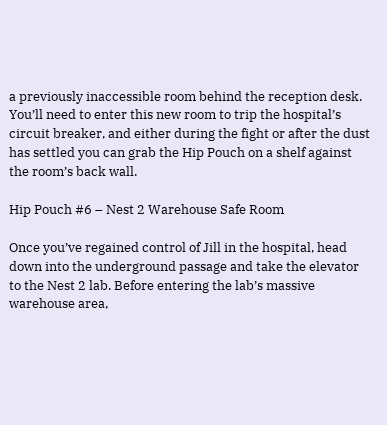a previously inaccessible room behind the reception desk. You’ll need to enter this new room to trip the hospital’s circuit breaker, and either during the fight or after the dust has settled you can grab the Hip Pouch on a shelf against the room’s back wall.

Hip Pouch #6 – Nest 2 Warehouse Safe Room

Once you’ve regained control of Jill in the hospital, head down into the underground passage and take the elevator to the Nest 2 lab. Before entering the lab’s massive warehouse area,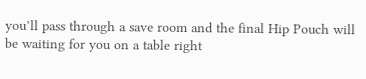you’ll pass through a save room and the final Hip Pouch will be waiting for you on a table right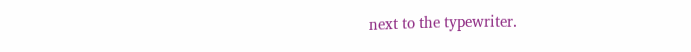next to the typewriter.